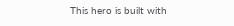This hero is built with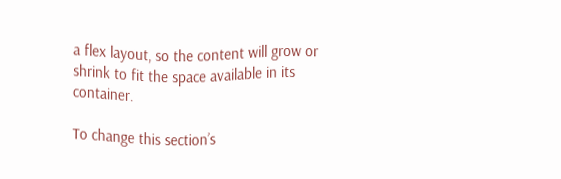a flex layout, so the content will grow or shrink to fit the space available in its container.

To change this section’s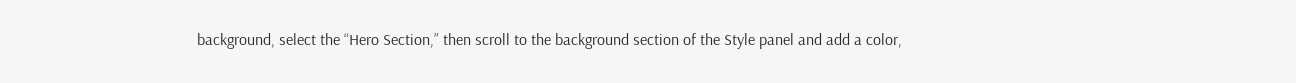background, select the “Hero Section,” then scroll to the background section of the Style panel and add a color,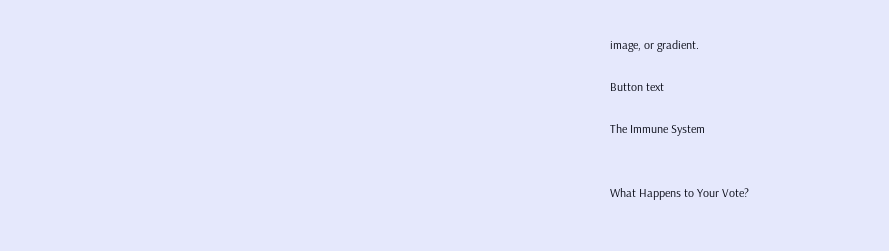image, or gradient.

Button text

The Immune System


What Happens to Your Vote?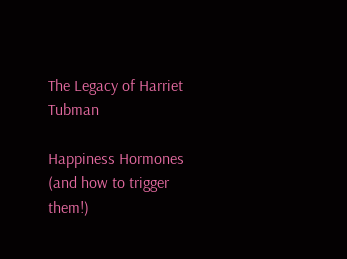The Legacy of Harriet Tubman

Happiness Hormones (and how to trigger them!)